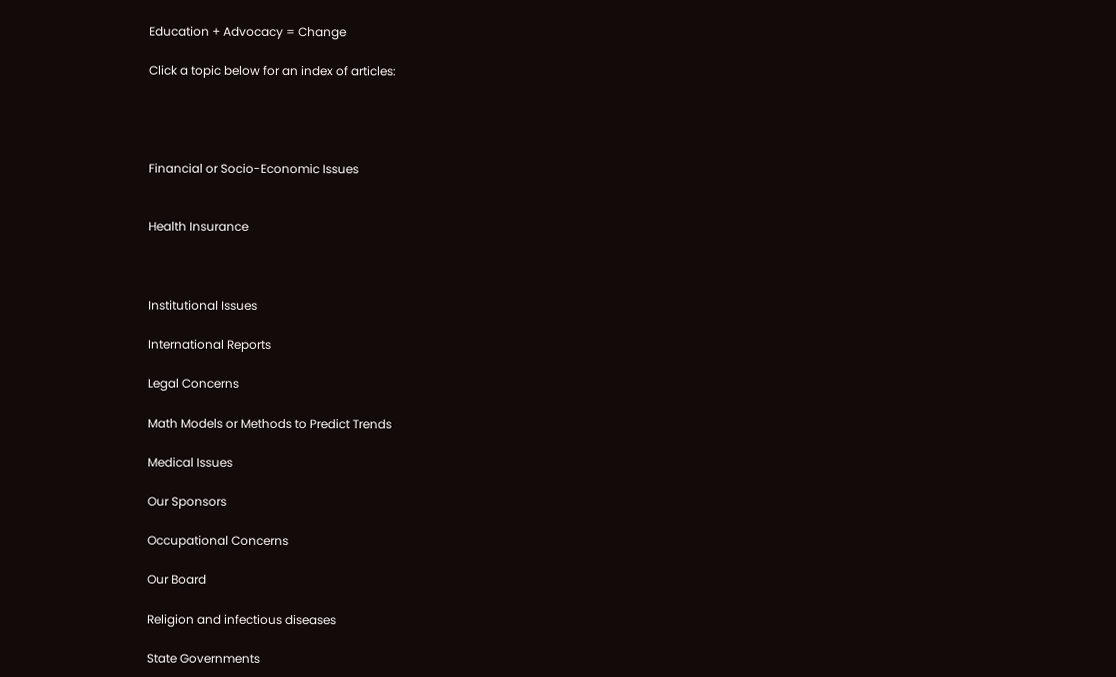Education + Advocacy = Change

Click a topic below for an index of articles:




Financial or Socio-Economic Issues


Health Insurance



Institutional Issues

International Reports

Legal Concerns

Math Models or Methods to Predict Trends

Medical Issues

Our Sponsors

Occupational Concerns

Our Board

Religion and infectious diseases

State Governments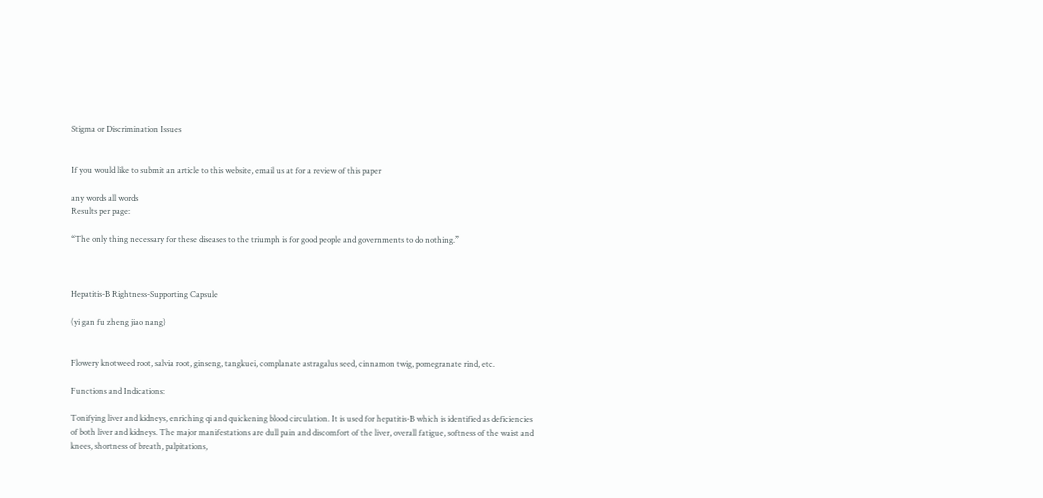Stigma or Discrimination Issues


If you would like to submit an article to this website, email us at for a review of this paper

any words all words
Results per page:

“The only thing necessary for these diseases to the triumph is for good people and governments to do nothing.”



Hepatitis-B Rightness-Supporting Capsule

(yi gan fu zheng jiao nang)


Flowery knotweed root, salvia root, ginseng, tangkuei, complanate astragalus seed, cinnamon twig, pomegranate rind, etc.

Functions and Indications:

Tonifying liver and kidneys, enriching qi and quickening blood circulation. It is used for hepatitis-B which is identified as deficiencies of both liver and kidneys. The major manifestations are dull pain and discomfort of the liver, overall fatigue, softness of the waist and knees, shortness of breath, palpitations,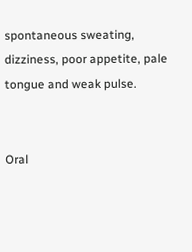spontaneous sweating, dizziness, poor appetite, pale tongue and weak pulse.


Oral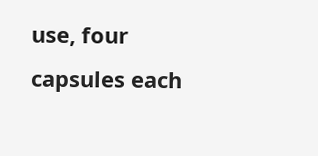use, four capsules each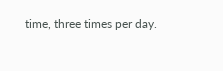time, three times per day.